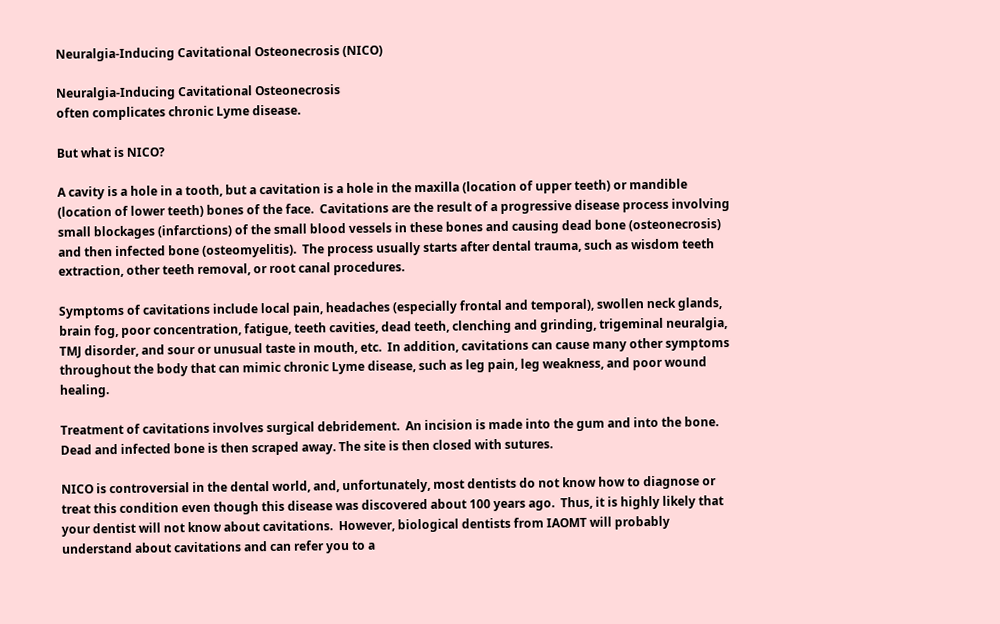Neuralgia-Inducing Cavitational Osteonecrosis (NICO)

Neuralgia-Inducing Cavitational Osteonecrosis
often complicates chronic Lyme disease.

But what is NICO?

A cavity is a hole in a tooth, but a cavitation is a hole in the maxilla (location of upper teeth) or mandible (location of lower teeth) bones of the face.  Cavitations are the result of a progressive disease process involving small blockages (infarctions) of the small blood vessels in these bones and causing dead bone (osteonecrosis) and then infected bone (osteomyelitis).  The process usually starts after dental trauma, such as wisdom teeth extraction, other teeth removal, or root canal procedures.

Symptoms of cavitations include local pain, headaches (especially frontal and temporal), swollen neck glands, brain fog, poor concentration, fatigue, teeth cavities, dead teeth, clenching and grinding, trigeminal neuralgia, TMJ disorder, and sour or unusual taste in mouth, etc.  In addition, cavitations can cause many other symptoms throughout the body that can mimic chronic Lyme disease, such as leg pain, leg weakness, and poor wound healing.

Treatment of cavitations involves surgical debridement.  An incision is made into the gum and into the bone.  Dead and infected bone is then scraped away. The site is then closed with sutures.

NICO is controversial in the dental world, and, unfortunately, most dentists do not know how to diagnose or treat this condition even though this disease was discovered about 100 years ago.  Thus, it is highly likely that your dentist will not know about cavitations.  However, biological dentists from IAOMT will probably understand about cavitations and can refer you to a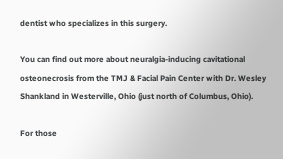dentist who specializes in this surgery.

You can find out more about neuralgia-inducing cavitational osteonecrosis from the TMJ & Facial Pain Center with Dr. Wesley Shankland in Westerville, Ohio (just north of Columbus, Ohio).

For those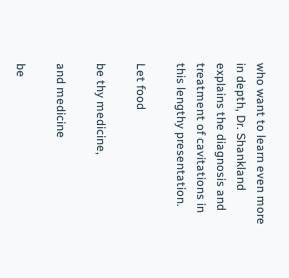who want to learn even more in depth, Dr. Shankland explains the diagnosis and treatment of cavitations in this lengthy presentation.

Let food

be thy medicine,

and medicine

be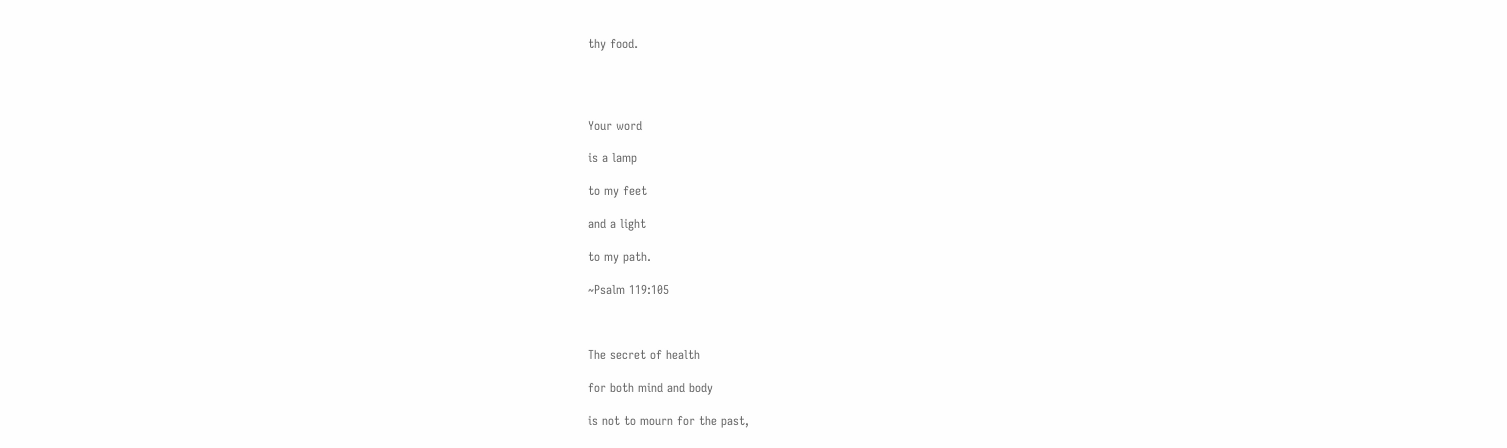thy food.




Your word

is a lamp

to my feet

and a light

to my path.

~Psalm 119:105



The secret of health

for both mind and body

is not to mourn for the past,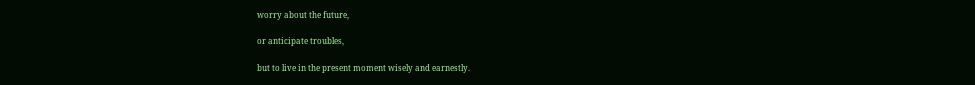worry about the future,

or anticipate troubles,

but to live in the present moment wisely and earnestly.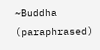~Buddha (paraphrased)